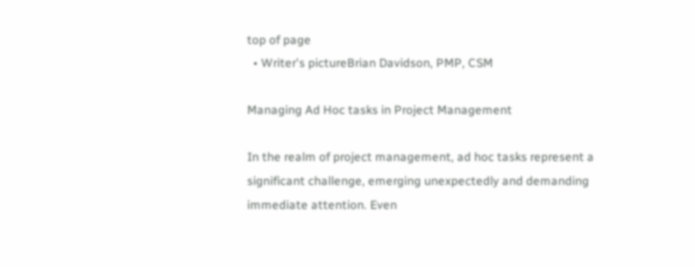top of page
  • Writer's pictureBrian Davidson, PMP, CSM

Managing Ad Hoc tasks in Project Management

In the realm of project management, ad hoc tasks represent a significant challenge, emerging unexpectedly and demanding immediate attention. Even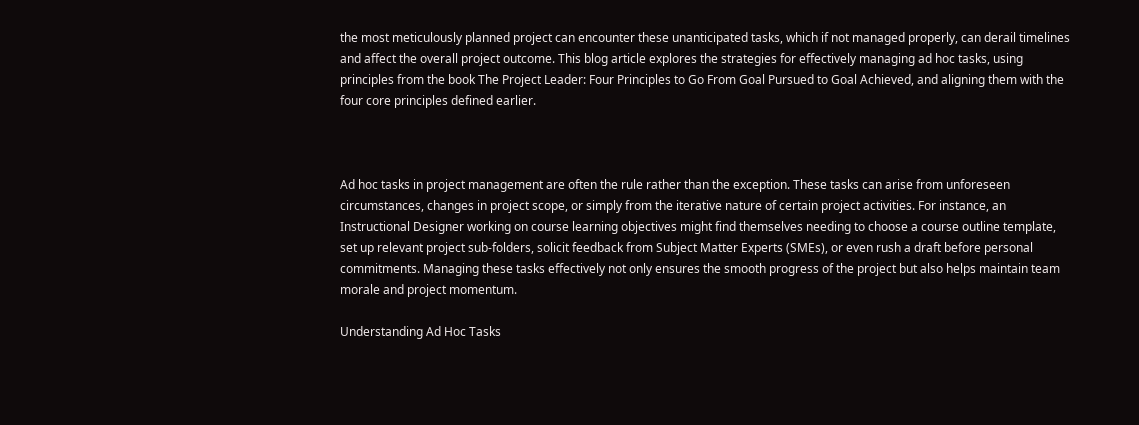the most meticulously planned project can encounter these unanticipated tasks, which if not managed properly, can derail timelines and affect the overall project outcome. This blog article explores the strategies for effectively managing ad hoc tasks, using principles from the book The Project Leader: Four Principles to Go From Goal Pursued to Goal Achieved, and aligning them with the four core principles defined earlier.



Ad hoc tasks in project management are often the rule rather than the exception. These tasks can arise from unforeseen circumstances, changes in project scope, or simply from the iterative nature of certain project activities. For instance, an Instructional Designer working on course learning objectives might find themselves needing to choose a course outline template, set up relevant project sub-folders, solicit feedback from Subject Matter Experts (SMEs), or even rush a draft before personal commitments. Managing these tasks effectively not only ensures the smooth progress of the project but also helps maintain team morale and project momentum.

Understanding Ad Hoc Tasks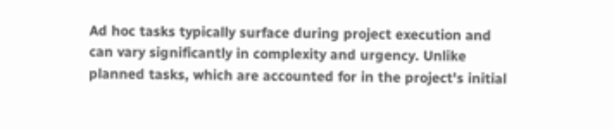Ad hoc tasks typically surface during project execution and can vary significantly in complexity and urgency. Unlike planned tasks, which are accounted for in the project's initial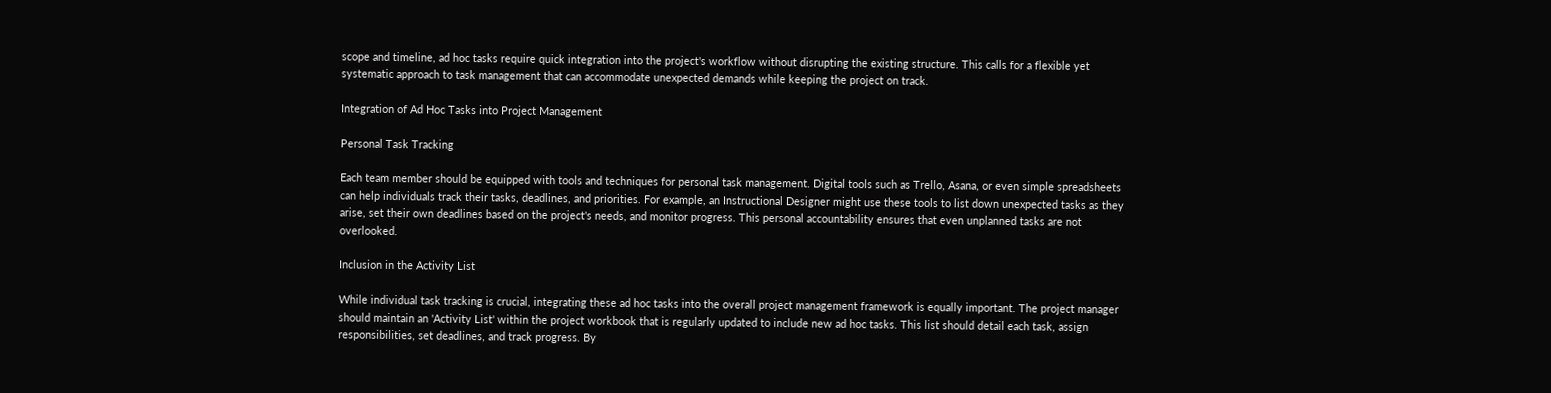scope and timeline, ad hoc tasks require quick integration into the project's workflow without disrupting the existing structure. This calls for a flexible yet systematic approach to task management that can accommodate unexpected demands while keeping the project on track.

Integration of Ad Hoc Tasks into Project Management

Personal Task Tracking

Each team member should be equipped with tools and techniques for personal task management. Digital tools such as Trello, Asana, or even simple spreadsheets can help individuals track their tasks, deadlines, and priorities. For example, an Instructional Designer might use these tools to list down unexpected tasks as they arise, set their own deadlines based on the project's needs, and monitor progress. This personal accountability ensures that even unplanned tasks are not overlooked.

Inclusion in the Activity List

While individual task tracking is crucial, integrating these ad hoc tasks into the overall project management framework is equally important. The project manager should maintain an 'Activity List' within the project workbook that is regularly updated to include new ad hoc tasks. This list should detail each task, assign responsibilities, set deadlines, and track progress. By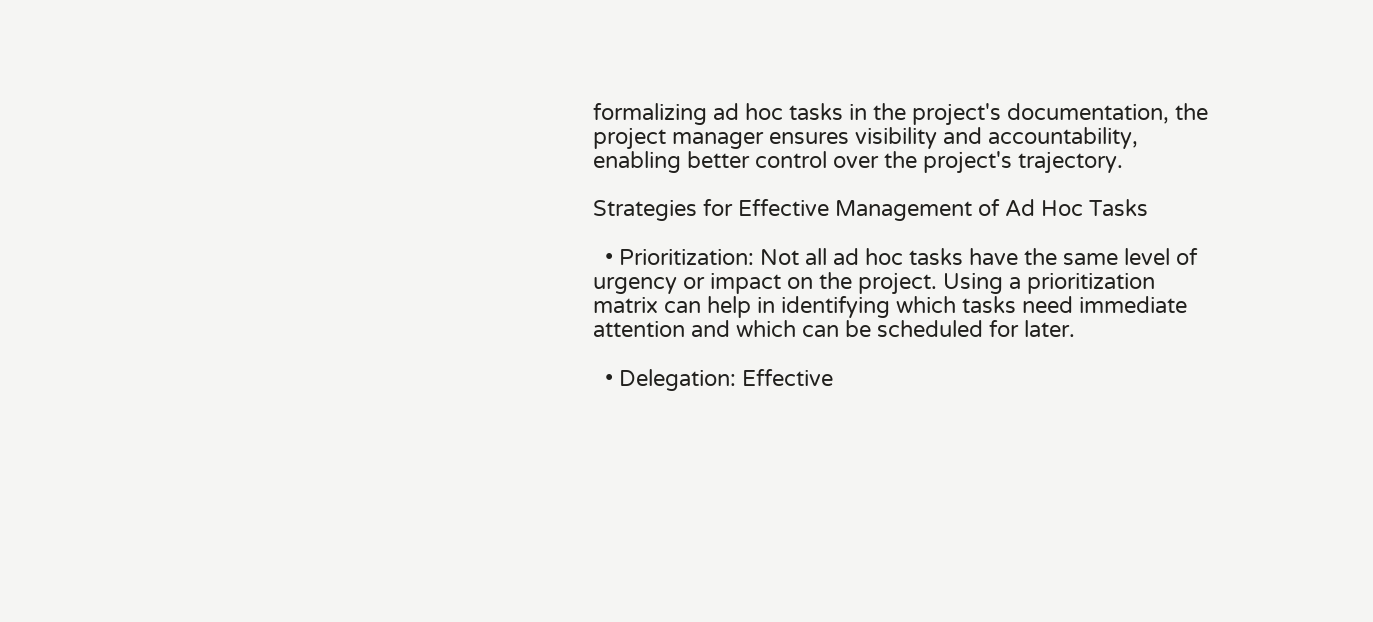formalizing ad hoc tasks in the project's documentation, the project manager ensures visibility and accountability, enabling better control over the project's trajectory.

Strategies for Effective Management of Ad Hoc Tasks

  • Prioritization: Not all ad hoc tasks have the same level of urgency or impact on the project. Using a prioritization matrix can help in identifying which tasks need immediate attention and which can be scheduled for later.

  • Delegation: Effective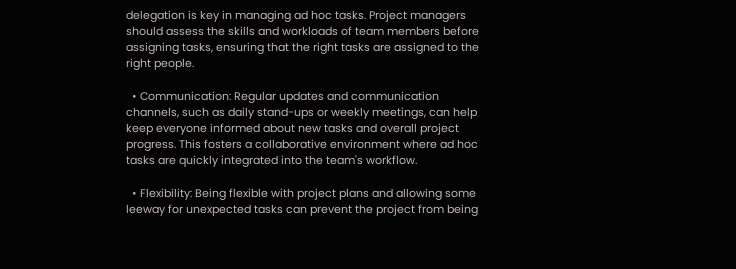delegation is key in managing ad hoc tasks. Project managers should assess the skills and workloads of team members before assigning tasks, ensuring that the right tasks are assigned to the right people.

  • Communication: Regular updates and communication channels, such as daily stand-ups or weekly meetings, can help keep everyone informed about new tasks and overall project progress. This fosters a collaborative environment where ad hoc tasks are quickly integrated into the team's workflow.

  • Flexibility: Being flexible with project plans and allowing some leeway for unexpected tasks can prevent the project from being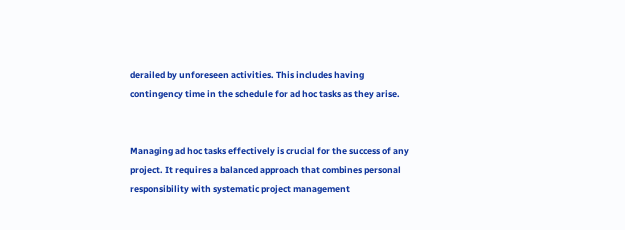derailed by unforeseen activities. This includes having contingency time in the schedule for ad hoc tasks as they arise.


Managing ad hoc tasks effectively is crucial for the success of any project. It requires a balanced approach that combines personal responsibility with systematic project management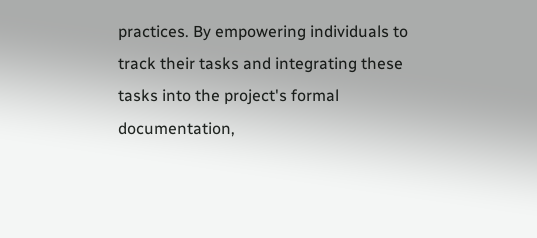practices. By empowering individuals to track their tasks and integrating these tasks into the project's formal documentation,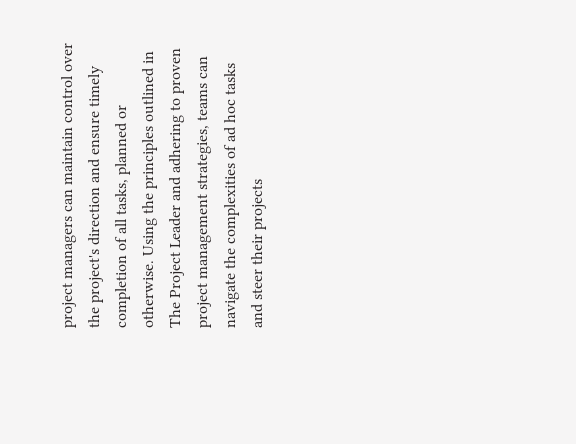project managers can maintain control over the project's direction and ensure timely completion of all tasks, planned or otherwise. Using the principles outlined in The Project Leader and adhering to proven project management strategies, teams can navigate the complexities of ad hoc tasks and steer their projects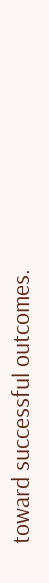toward successful outcomes.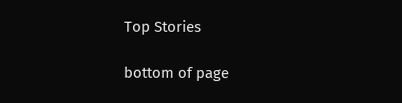Top Stories

bottom of page